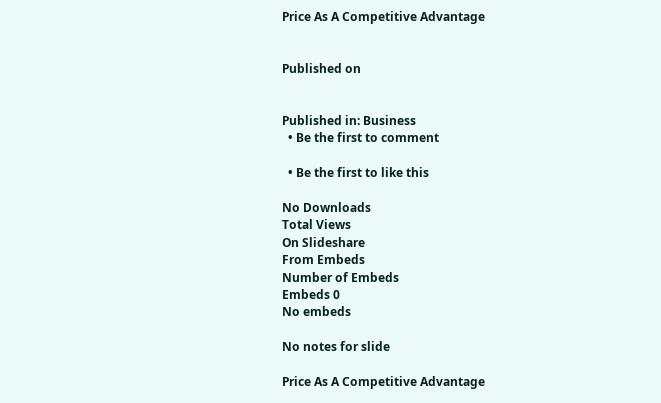Price As A Competitive Advantage


Published on


Published in: Business
  • Be the first to comment

  • Be the first to like this

No Downloads
Total Views
On Slideshare
From Embeds
Number of Embeds
Embeds 0
No embeds

No notes for slide

Price As A Competitive Advantage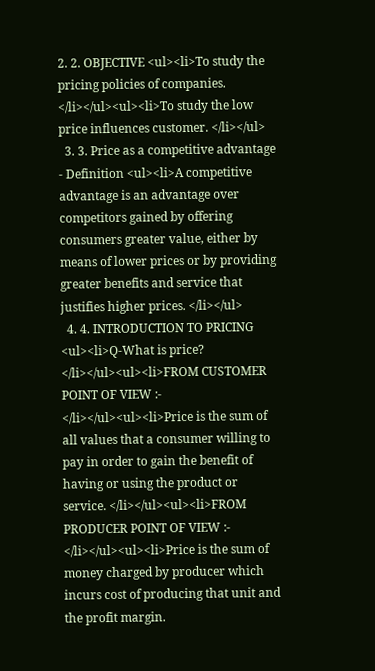2. 2. OBJECTIVE <ul><li>To study the pricing policies of companies. </li></ul><ul><li>To study the low price influences customer. </li></ul>
  3. 3. Price as a competitive advantage - Definition <ul><li>A competitive advantage is an advantage over competitors gained by offering consumers greater value, either by means of lower prices or by providing greater benefits and service that justifies higher prices. </li></ul>
  4. 4. INTRODUCTION TO PRICING <ul><li>Q-What is price? </li></ul><ul><li>FROM CUSTOMER POINT OF VIEW :- </li></ul><ul><li>Price is the sum of all values that a consumer willing to pay in order to gain the benefit of having or using the product or service. </li></ul><ul><li>FROM PRODUCER POINT OF VIEW :- </li></ul><ul><li>Price is the sum of money charged by producer which incurs cost of producing that unit and the profit margin.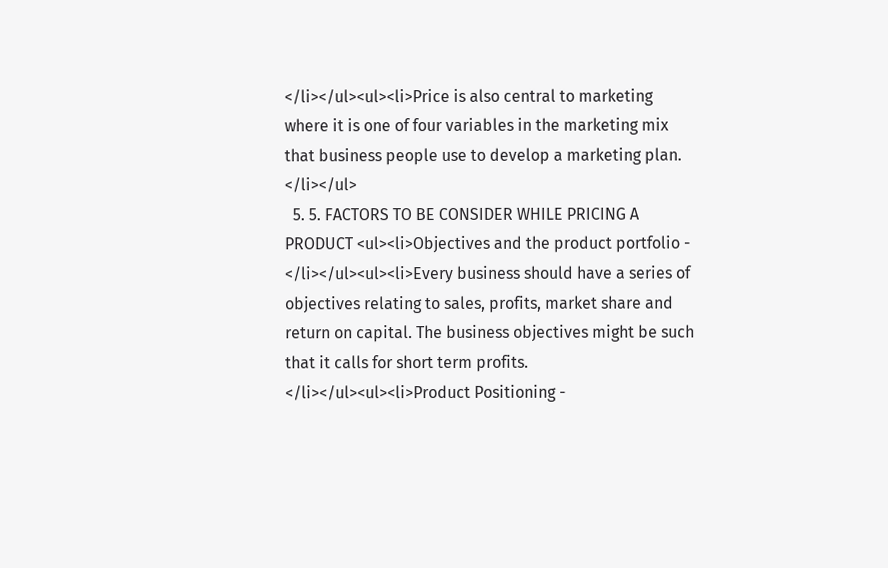</li></ul><ul><li>Price is also central to marketing where it is one of four variables in the marketing mix that business people use to develop a marketing plan. </li></ul>
  5. 5. FACTORS TO BE CONSIDER WHILE PRICING A PRODUCT <ul><li>Objectives and the product portfolio - </li></ul><ul><li>Every business should have a series of objectives relating to sales, profits, market share and return on capital. The business objectives might be such that it calls for short term profits. </li></ul><ul><li>Product Positioning -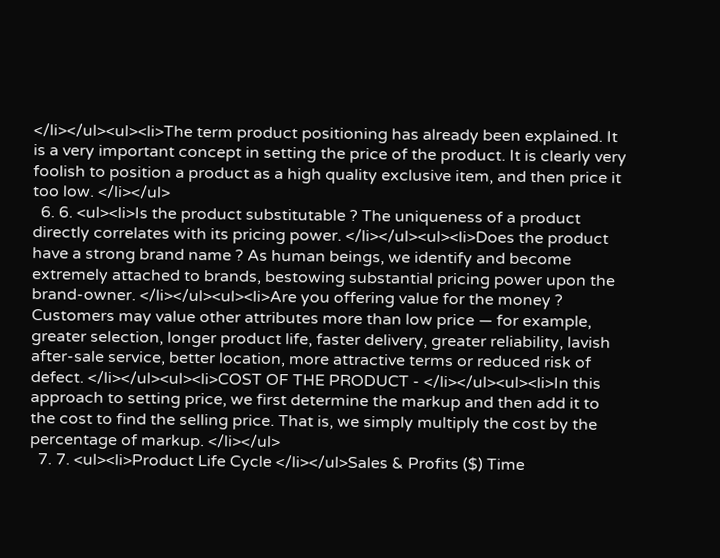</li></ul><ul><li>The term product positioning has already been explained. It is a very important concept in setting the price of the product. It is clearly very foolish to position a product as a high quality exclusive item, and then price it too low. </li></ul>
  6. 6. <ul><li>Is the product substitutable ? The uniqueness of a product directly correlates with its pricing power. </li></ul><ul><li>Does the product have a strong brand name ? As human beings, we identify and become extremely attached to brands, bestowing substantial pricing power upon the brand-owner. </li></ul><ul><li>Are you offering value for the money ? Customers may value other attributes more than low price — for example, greater selection, longer product life, faster delivery, greater reliability, lavish after-sale service, better location, more attractive terms or reduced risk of defect. </li></ul><ul><li>COST OF THE PRODUCT - </li></ul><ul><li>In this approach to setting price, we first determine the markup and then add it to the cost to find the selling price. That is, we simply multiply the cost by the percentage of markup. </li></ul>
  7. 7. <ul><li>Product Life Cycle </li></ul>Sales & Profits ($) Time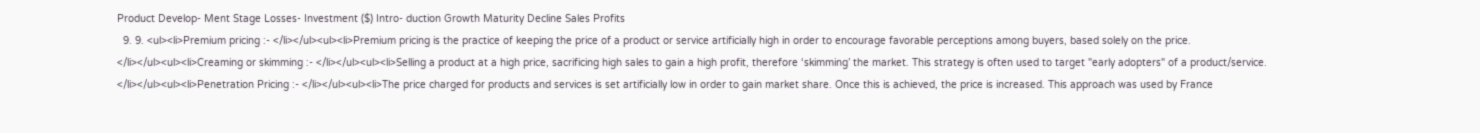Product Develop- Ment Stage Losses- Investment ($) Intro- duction Growth Maturity Decline Sales Profits
  9. 9. <ul><li>Premium pricing :- </li></ul><ul><li>Premium pricing is the practice of keeping the price of a product or service artificially high in order to encourage favorable perceptions among buyers, based solely on the price. </li></ul><ul><li>Creaming or skimming :- </li></ul><ul><li>Selling a product at a high price, sacrificing high sales to gain a high profit, therefore ‘skimming’ the market. This strategy is often used to target "early adopters" of a product/service. </li></ul><ul><li>Penetration Pricing :- </li></ul><ul><li>The price charged for products and services is set artificially low in order to gain market share. Once this is achieved, the price is increased. This approach was used by France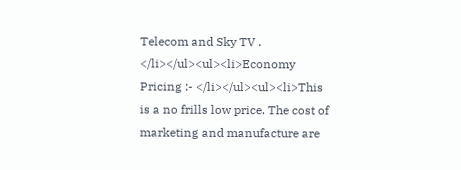Telecom and Sky TV . </li></ul><ul><li>Economy Pricing :- </li></ul><ul><li>This is a no frills low price. The cost of marketing and manufacture are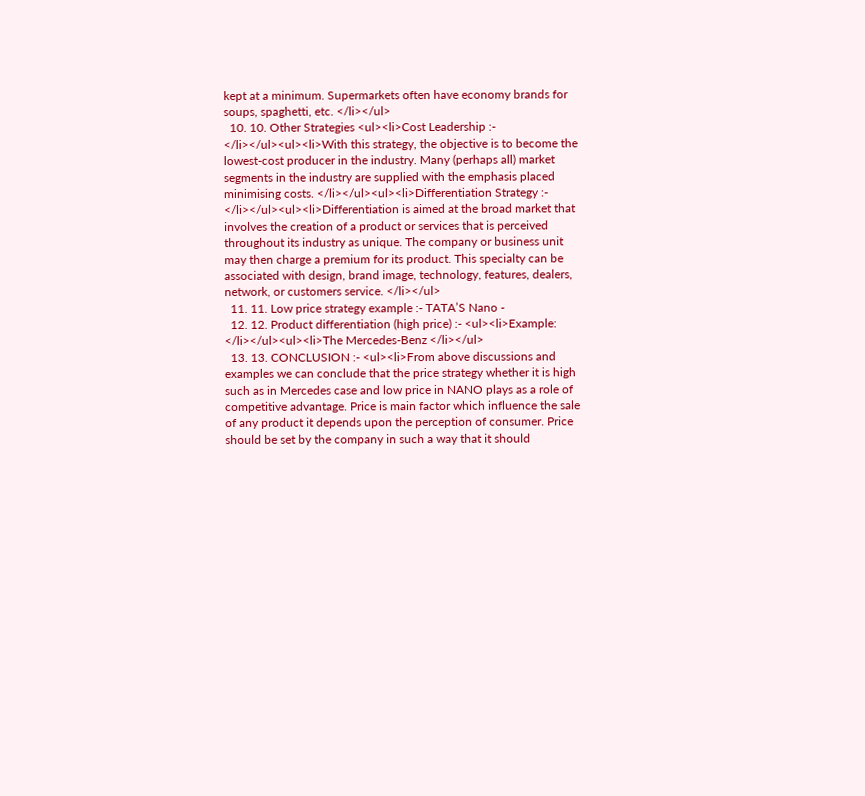kept at a minimum. Supermarkets often have economy brands for soups, spaghetti, etc. </li></ul>
  10. 10. Other Strategies <ul><li>Cost Leadership :- </li></ul><ul><li>With this strategy, the objective is to become the lowest-cost producer in the industry. Many (perhaps all) market segments in the industry are supplied with the emphasis placed minimising costs. </li></ul><ul><li>Differentiation Strategy :- </li></ul><ul><li>Differentiation is aimed at the broad market that involves the creation of a product or services that is perceived throughout its industry as unique. The company or business unit may then charge a premium for its product. This specialty can be associated with design, brand image, technology, features, dealers, network, or customers service. </li></ul>
  11. 11. Low price strategy example :- TATA’S Nano -
  12. 12. Product differentiation (high price) :- <ul><li>Example: </li></ul><ul><li>The Mercedes-Benz </li></ul>
  13. 13. CONCLUSION :- <ul><li>From above discussions and examples we can conclude that the price strategy whether it is high such as in Mercedes case and low price in NANO plays as a role of competitive advantage. Price is main factor which influence the sale of any product it depends upon the perception of consumer. Price should be set by the company in such a way that it should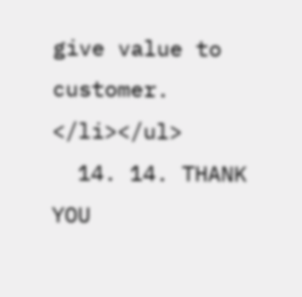give value to customer. </li></ul>
  14. 14. THANK YOU